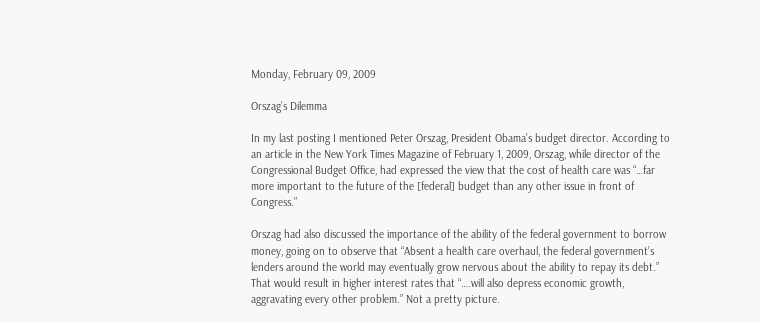Monday, February 09, 2009

Orszag’s Dilemma

In my last posting I mentioned Peter Orszag, President Obama’s budget director. According to an article in the New York Times Magazine of February 1, 2009, Orszag, while director of the Congressional Budget Office, had expressed the view that the cost of health care was “…far more important to the future of the [federal] budget than any other issue in front of Congress.”

Orszag had also discussed the importance of the ability of the federal government to borrow money, going on to observe that “Absent a health care overhaul, the federal government’s lenders around the world may eventually grow nervous about the ability to repay its debt.” That would result in higher interest rates that “….will also depress economic growth, aggravating every other problem.” Not a pretty picture.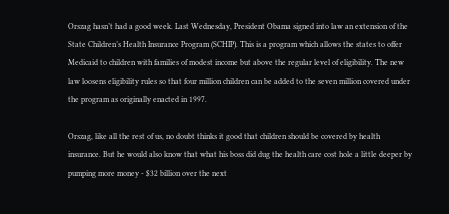Orszag hasn’t had a good week. Last Wednesday, President Obama signed into law an extension of the State Children’s Health Insurance Program (SCHIP). This is a program which allows the states to offer Medicaid to children with families of modest income but above the regular level of eligibility. The new law loosens eligibility rules so that four million children can be added to the seven million covered under the program as originally enacted in 1997.

Orszag, like all the rest of us, no doubt thinks it good that children should be covered by health insurance. But he would also know that what his boss did dug the health care cost hole a little deeper by pumping more money - $32 billion over the next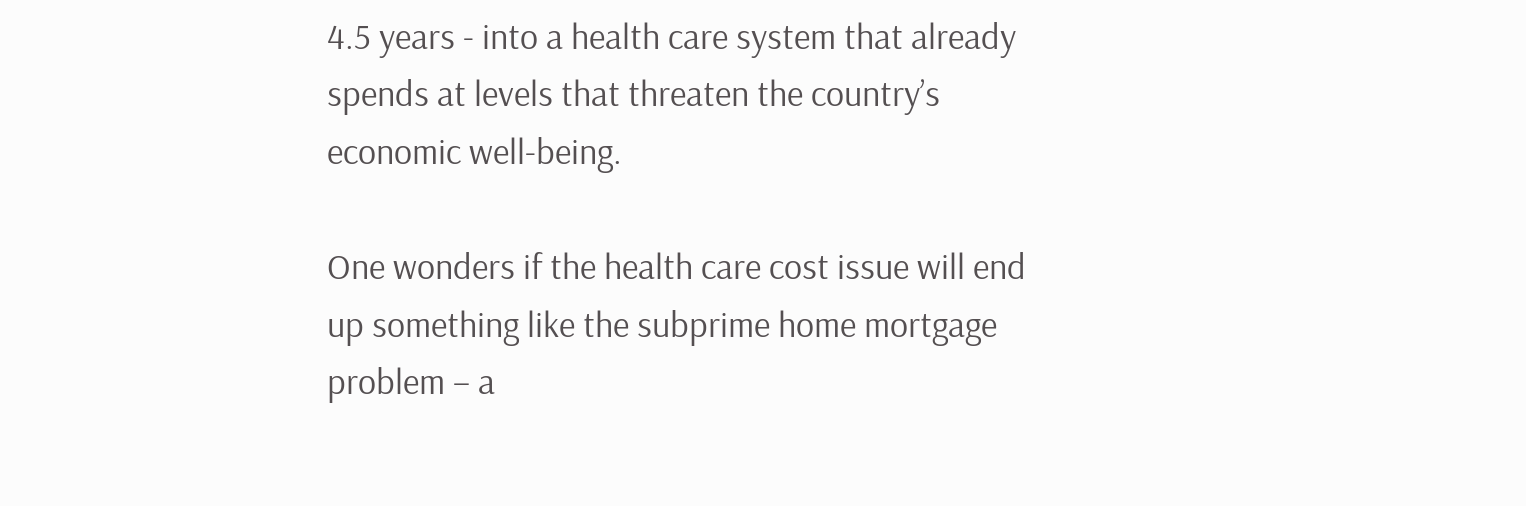4.5 years - into a health care system that already spends at levels that threaten the country’s economic well-being.

One wonders if the health care cost issue will end up something like the subprime home mortgage problem – a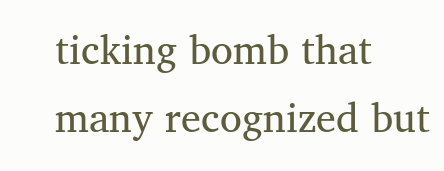ticking bomb that many recognized but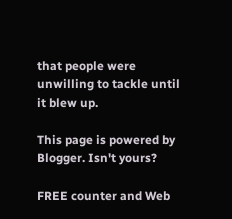that people were unwilling to tackle until it blew up.

This page is powered by Blogger. Isn't yours?

FREE counter and Web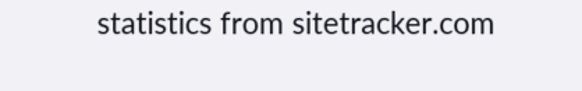statistics from sitetracker.com